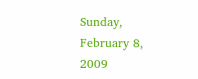Sunday, February 8, 2009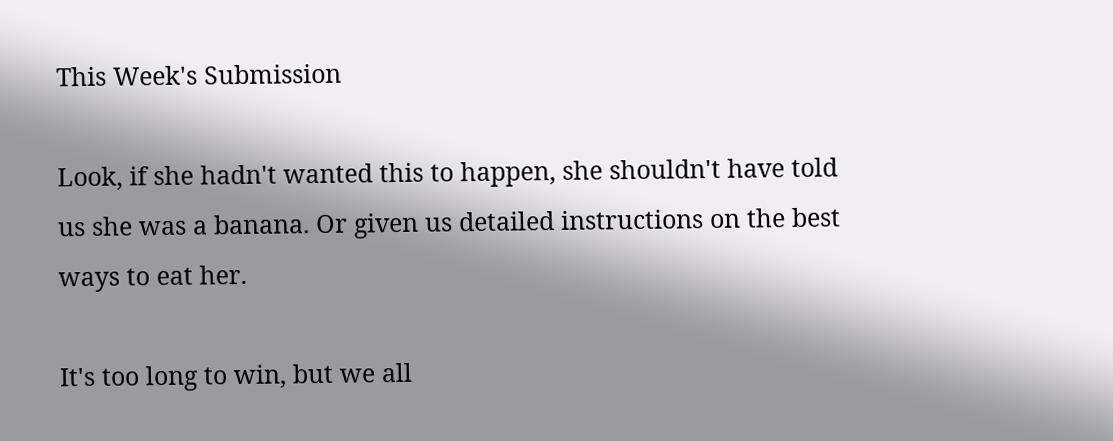This Week's Submission

Look, if she hadn't wanted this to happen, she shouldn't have told us she was a banana. Or given us detailed instructions on the best ways to eat her.

It's too long to win, but we all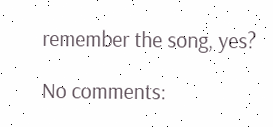remember the song, yes?

No comments: